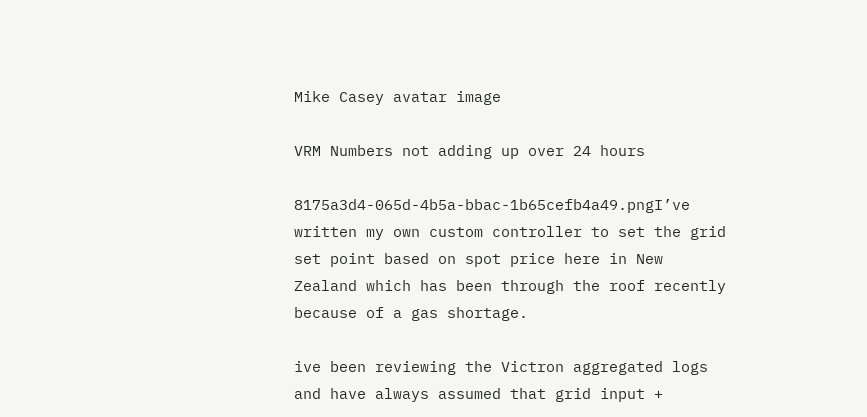Mike Casey avatar image

VRM Numbers not adding up over 24 hours

8175a3d4-065d-4b5a-bbac-1b65cefb4a49.pngI’ve written my own custom controller to set the grid set point based on spot price here in New Zealand which has been through the roof recently because of a gas shortage.

ive been reviewing the Victron aggregated logs and have always assumed that grid input +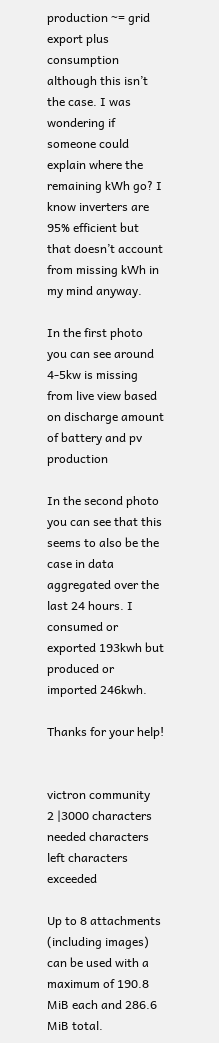production ~= grid export plus consumption although this isn’t the case. I was wondering if someone could explain where the remaining kWh go? I know inverters are 95% efficient but that doesn’t account from missing kWh in my mind anyway.

In the first photo you can see around 4-5kw is missing from live view based on discharge amount of battery and pv production

In the second photo you can see that this seems to also be the case in data aggregated over the last 24 hours. I consumed or exported 193kwh but produced or imported 246kwh.

Thanks for your help!


victron community
2 |3000 characters needed characters left characters exceeded

Up to 8 attachments (including images) can be used with a maximum of 190.8 MiB each and 286.6 MiB total.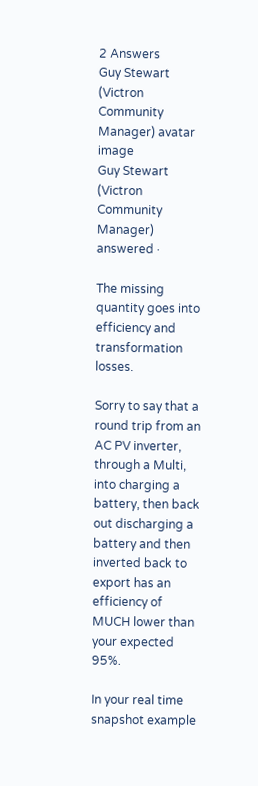2 Answers
Guy Stewart (Victron Community Manager) avatar image
Guy Stewart (Victron Community Manager) answered ·

The missing quantity goes into efficiency and transformation losses.

Sorry to say that a round trip from an AC PV inverter, through a Multi, into charging a battery, then back out discharging a battery and then inverted back to export has an efficiency of MUCH lower than your expected 95%.

In your real time snapshot example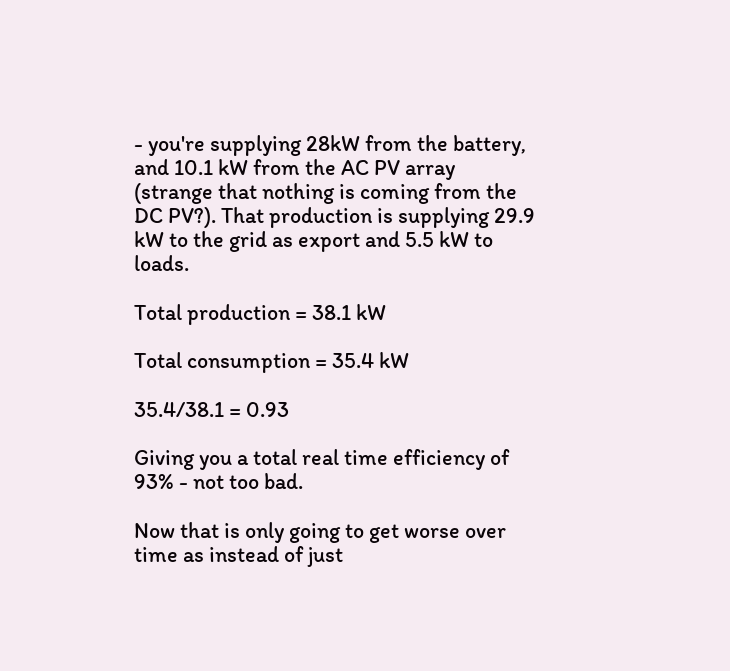- you're supplying 28kW from the battery, and 10.1 kW from the AC PV array (strange that nothing is coming from the DC PV?). That production is supplying 29.9 kW to the grid as export and 5.5 kW to loads.

Total production = 38.1 kW

Total consumption = 35.4 kW

35.4/38.1 = 0.93

Giving you a total real time efficiency of 93% - not too bad.

Now that is only going to get worse over time as instead of just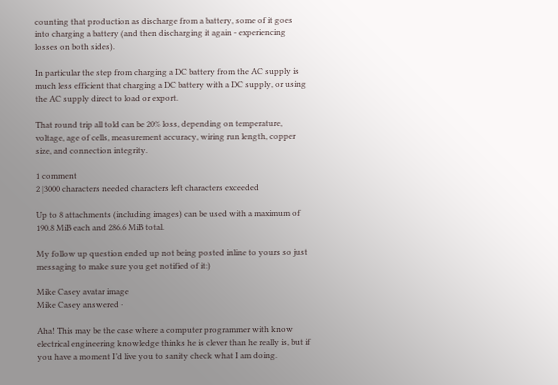counting that production as discharge from a battery, some of it goes into charging a battery (and then discharging it again - experiencing losses on both sides).

In particular the step from charging a DC battery from the AC supply is much less efficient that charging a DC battery with a DC supply, or using the AC supply direct to load or export.

That round trip all told can be 20% loss, depending on temperature, voltage, age of cells, measurement accuracy, wiring run length, copper size, and connection integrity.

1 comment
2 |3000 characters needed characters left characters exceeded

Up to 8 attachments (including images) can be used with a maximum of 190.8 MiB each and 286.6 MiB total.

My follow up question ended up not being posted inline to yours so just messaging to make sure you get notified of it:)

Mike Casey avatar image
Mike Casey answered ·

Aha! This may be the case where a computer programmer with know electrical engineering knowledge thinks he is clever than he really is, but if you have a moment I’d live you to sanity check what I am doing.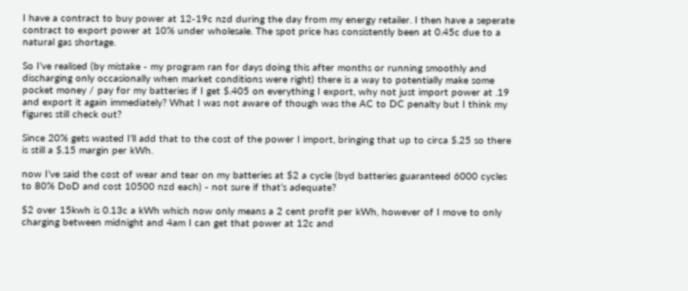I have a contract to buy power at 12-19c nzd during the day from my energy retailer. I then have a seperate contract to export power at 10% under wholesale. The spot price has consistently been at 0.45c due to a natural gas shortage.

So I’ve realised (by mistake - my program ran for days doing this after months or running smoothly and discharging only occasionally when market conditions were right) there is a way to potentially make some pocket money / pay for my batteries if I get $.405 on everything I export, why not just import power at .19 and export it again immediately? What I was not aware of though was the AC to DC penalty but I think my figures still check out?

Since 20% gets wasted I’ll add that to the cost of the power I import, bringing that up to circa $.25 so there is still a $.15 margin per kWh.

now I’ve said the cost of wear and tear on my batteries at $2 a cycle (byd batteries guaranteed 6000 cycles to 80% DoD and cost 10500 nzd each) - not sure if that’s adequate?

$2 over 15kwh is 0.13c a kWh which now only means a 2 cent profit per kWh, however of I move to only charging between midnight and 4am I can get that power at 12c and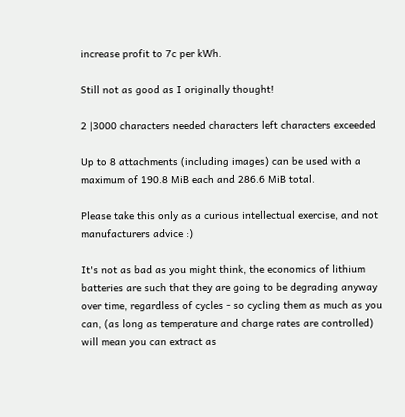increase profit to 7c per kWh.

Still not as good as I originally thought!

2 |3000 characters needed characters left characters exceeded

Up to 8 attachments (including images) can be used with a maximum of 190.8 MiB each and 286.6 MiB total.

Please take this only as a curious intellectual exercise, and not manufacturers advice :)

It's not as bad as you might think, the economics of lithium batteries are such that they are going to be degrading anyway over time, regardless of cycles - so cycling them as much as you can, (as long as temperature and charge rates are controlled) will mean you can extract as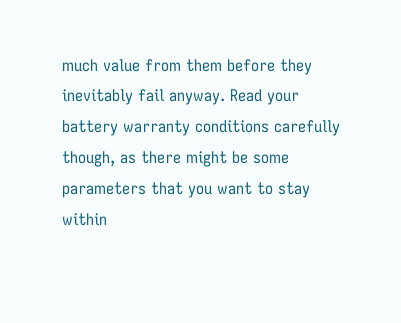much value from them before they inevitably fail anyway. Read your battery warranty conditions carefully though, as there might be some parameters that you want to stay within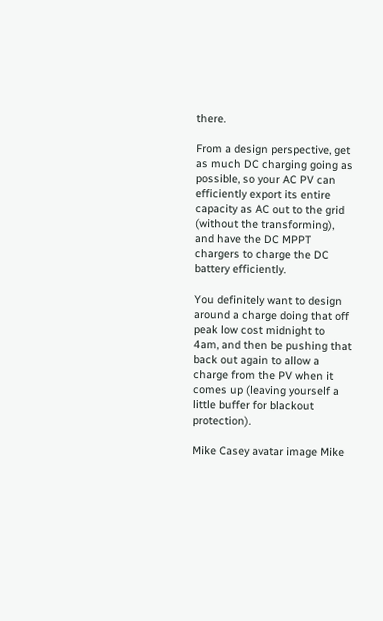there.

From a design perspective, get as much DC charging going as possible, so your AC PV can efficiently export its entire capacity as AC out to the grid (without the transforming), and have the DC MPPT chargers to charge the DC battery efficiently.

You definitely want to design around a charge doing that off peak low cost midnight to 4am, and then be pushing that back out again to allow a charge from the PV when it comes up (leaving yourself a little buffer for blackout protection).

Mike Casey avatar image Mike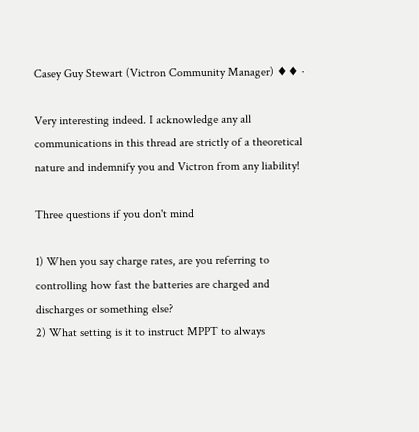Casey Guy Stewart (Victron Community Manager) ♦♦ ·

Very interesting indeed. I acknowledge any all communications in this thread are strictly of a theoretical nature and indemnify you and Victron from any liability!

Three questions if you don't mind

1) When you say charge rates, are you referring to controlling how fast the batteries are charged and discharges or something else?
2) What setting is it to instruct MPPT to always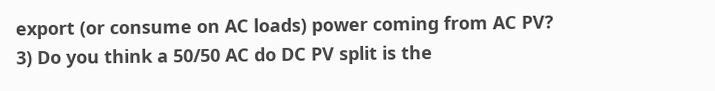export (or consume on AC loads) power coming from AC PV?
3) Do you think a 50/50 AC do DC PV split is the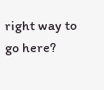right way to go here?